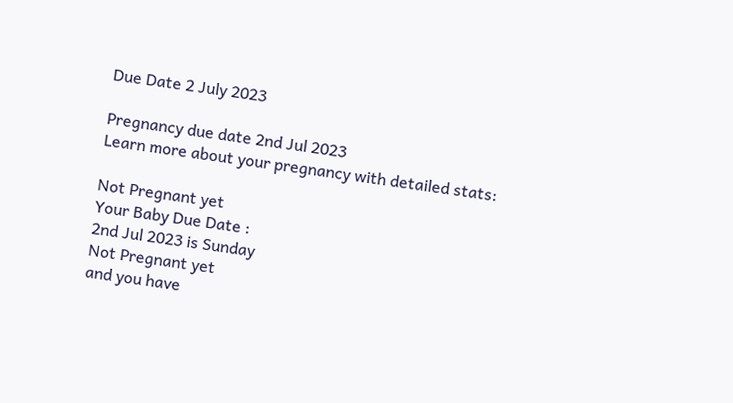Due Date 2 July 2023

Pregnancy due date 2nd Jul 2023
Learn more about your pregnancy with detailed stats:

Not Pregnant yet
Your Baby Due Date :
2nd Jul 2023 is Sunday
Not Pregnant yet
and you have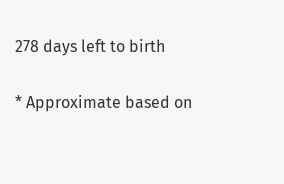278 days left to birth

* Approximate based on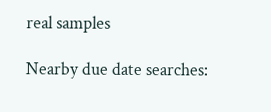real samples

Nearby due date searches: